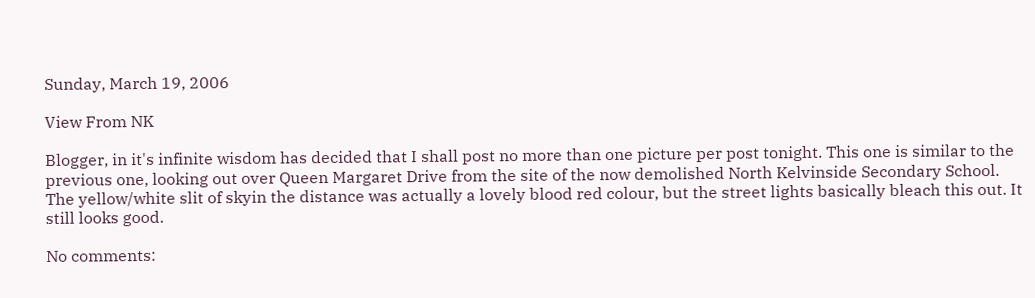Sunday, March 19, 2006

View From NK

Blogger, in it's infinite wisdom has decided that I shall post no more than one picture per post tonight. This one is similar to the previous one, looking out over Queen Margaret Drive from the site of the now demolished North Kelvinside Secondary School. The yellow/white slit of skyin the distance was actually a lovely blood red colour, but the street lights basically bleach this out. It still looks good.

No comments: